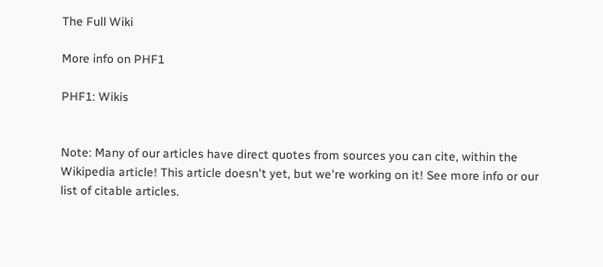The Full Wiki

More info on PHF1

PHF1: Wikis


Note: Many of our articles have direct quotes from sources you can cite, within the Wikipedia article! This article doesn't yet, but we're working on it! See more info or our list of citable articles.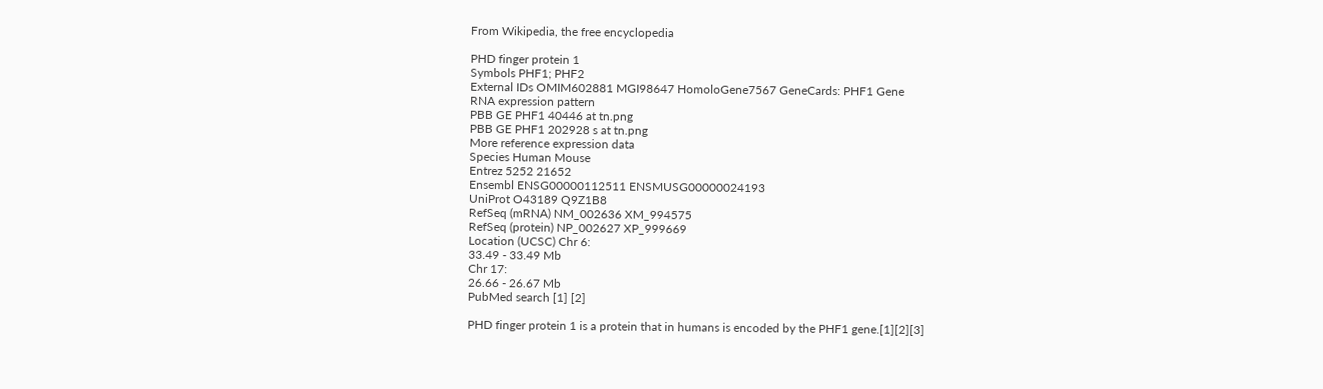From Wikipedia, the free encyclopedia

PHD finger protein 1
Symbols PHF1; PHF2
External IDs OMIM602881 MGI98647 HomoloGene7567 GeneCards: PHF1 Gene
RNA expression pattern
PBB GE PHF1 40446 at tn.png
PBB GE PHF1 202928 s at tn.png
More reference expression data
Species Human Mouse
Entrez 5252 21652
Ensembl ENSG00000112511 ENSMUSG00000024193
UniProt O43189 Q9Z1B8
RefSeq (mRNA) NM_002636 XM_994575
RefSeq (protein) NP_002627 XP_999669
Location (UCSC) Chr 6:
33.49 - 33.49 Mb
Chr 17:
26.66 - 26.67 Mb
PubMed search [1] [2]

PHD finger protein 1 is a protein that in humans is encoded by the PHF1 gene.[1][2][3]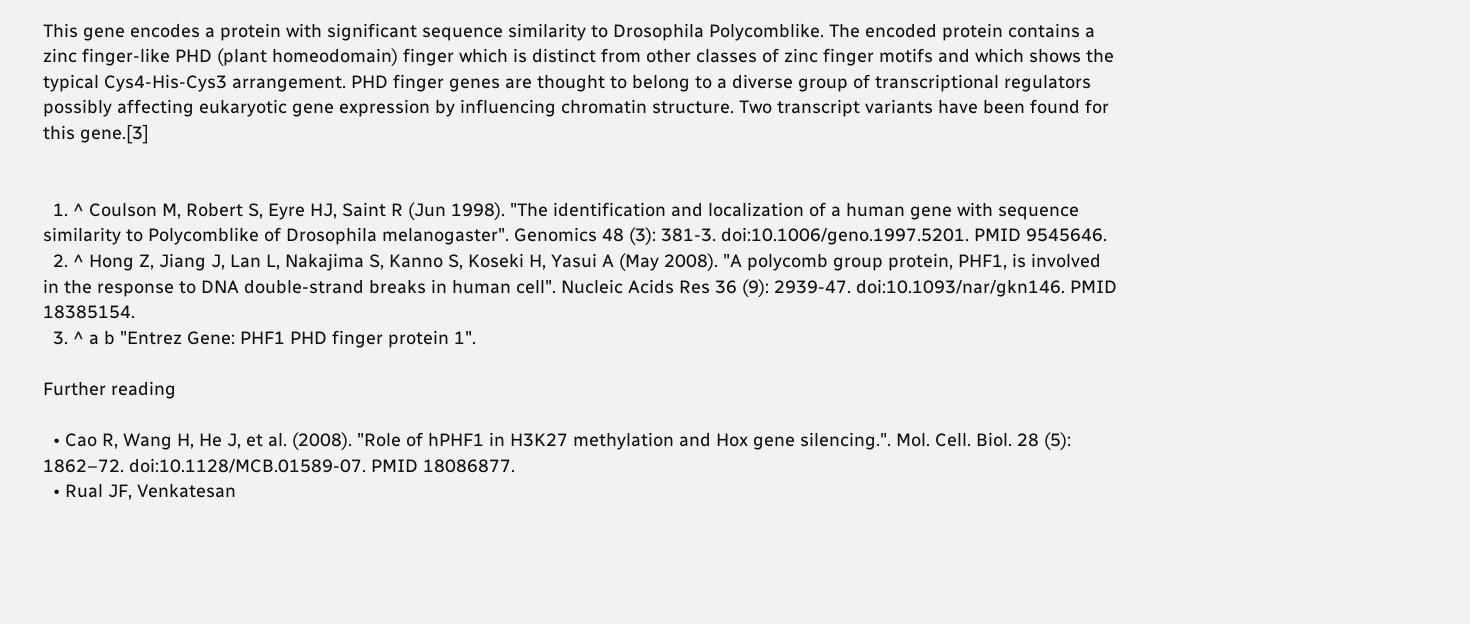This gene encodes a protein with significant sequence similarity to Drosophila Polycomblike. The encoded protein contains a zinc finger-like PHD (plant homeodomain) finger which is distinct from other classes of zinc finger motifs and which shows the typical Cys4-His-Cys3 arrangement. PHD finger genes are thought to belong to a diverse group of transcriptional regulators possibly affecting eukaryotic gene expression by influencing chromatin structure. Two transcript variants have been found for this gene.[3]


  1. ^ Coulson M, Robert S, Eyre HJ, Saint R (Jun 1998). "The identification and localization of a human gene with sequence similarity to Polycomblike of Drosophila melanogaster". Genomics 48 (3): 381-3. doi:10.1006/geno.1997.5201. PMID 9545646.
  2. ^ Hong Z, Jiang J, Lan L, Nakajima S, Kanno S, Koseki H, Yasui A (May 2008). "A polycomb group protein, PHF1, is involved in the response to DNA double-strand breaks in human cell". Nucleic Acids Res 36 (9): 2939-47. doi:10.1093/nar/gkn146. PMID 18385154.
  3. ^ a b "Entrez Gene: PHF1 PHD finger protein 1".

Further reading

  • Cao R, Wang H, He J, et al. (2008). "Role of hPHF1 in H3K27 methylation and Hox gene silencing.". Mol. Cell. Biol. 28 (5): 1862–72. doi:10.1128/MCB.01589-07. PMID 18086877.
  • Rual JF, Venkatesan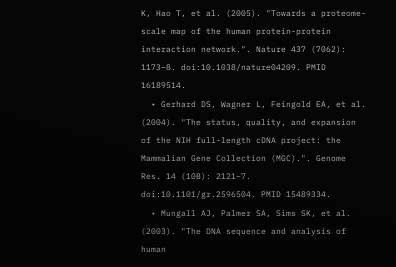K, Hao T, et al. (2005). "Towards a proteome-scale map of the human protein-protein interaction network.". Nature 437 (7062): 1173–8. doi:10.1038/nature04209. PMID 16189514.
  • Gerhard DS, Wagner L, Feingold EA, et al. (2004). "The status, quality, and expansion of the NIH full-length cDNA project: the Mammalian Gene Collection (MGC).". Genome Res. 14 (10B): 2121–7. doi:10.1101/gr.2596504. PMID 15489334.
  • Mungall AJ, Palmer SA, Sims SK, et al. (2003). "The DNA sequence and analysis of human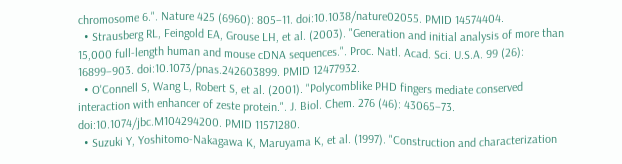chromosome 6.". Nature 425 (6960): 805–11. doi:10.1038/nature02055. PMID 14574404.
  • Strausberg RL, Feingold EA, Grouse LH, et al. (2003). "Generation and initial analysis of more than 15,000 full-length human and mouse cDNA sequences.". Proc. Natl. Acad. Sci. U.S.A. 99 (26): 16899–903. doi:10.1073/pnas.242603899. PMID 12477932.
  • O'Connell S, Wang L, Robert S, et al. (2001). "Polycomblike PHD fingers mediate conserved interaction with enhancer of zeste protein.". J. Biol. Chem. 276 (46): 43065–73. doi:10.1074/jbc.M104294200. PMID 11571280.
  • Suzuki Y, Yoshitomo-Nakagawa K, Maruyama K, et al. (1997). "Construction and characterization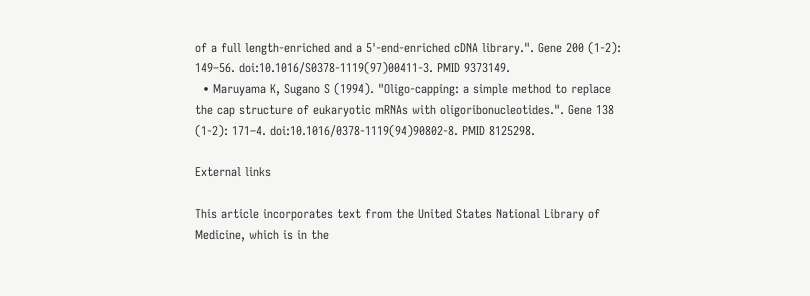of a full length-enriched and a 5'-end-enriched cDNA library.". Gene 200 (1-2): 149–56. doi:10.1016/S0378-1119(97)00411-3. PMID 9373149.
  • Maruyama K, Sugano S (1994). "Oligo-capping: a simple method to replace the cap structure of eukaryotic mRNAs with oligoribonucleotides.". Gene 138 (1-2): 171–4. doi:10.1016/0378-1119(94)90802-8. PMID 8125298.

External links

This article incorporates text from the United States National Library of Medicine, which is in the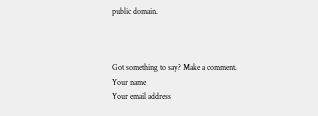public domain.



Got something to say? Make a comment.
Your name
Your email address